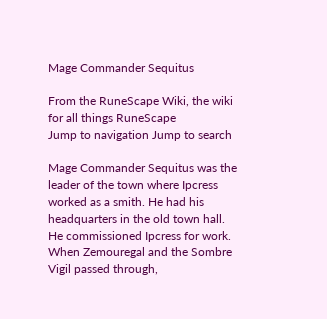Mage Commander Sequitus

From the RuneScape Wiki, the wiki for all things RuneScape
Jump to navigation Jump to search

Mage Commander Sequitus was the leader of the town where Ipcress worked as a smith. He had his headquarters in the old town hall. He commissioned Ipcress for work. When Zemouregal and the Sombre Vigil passed through,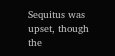Sequitus was upset, though the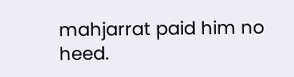mahjarrat paid him no heed.